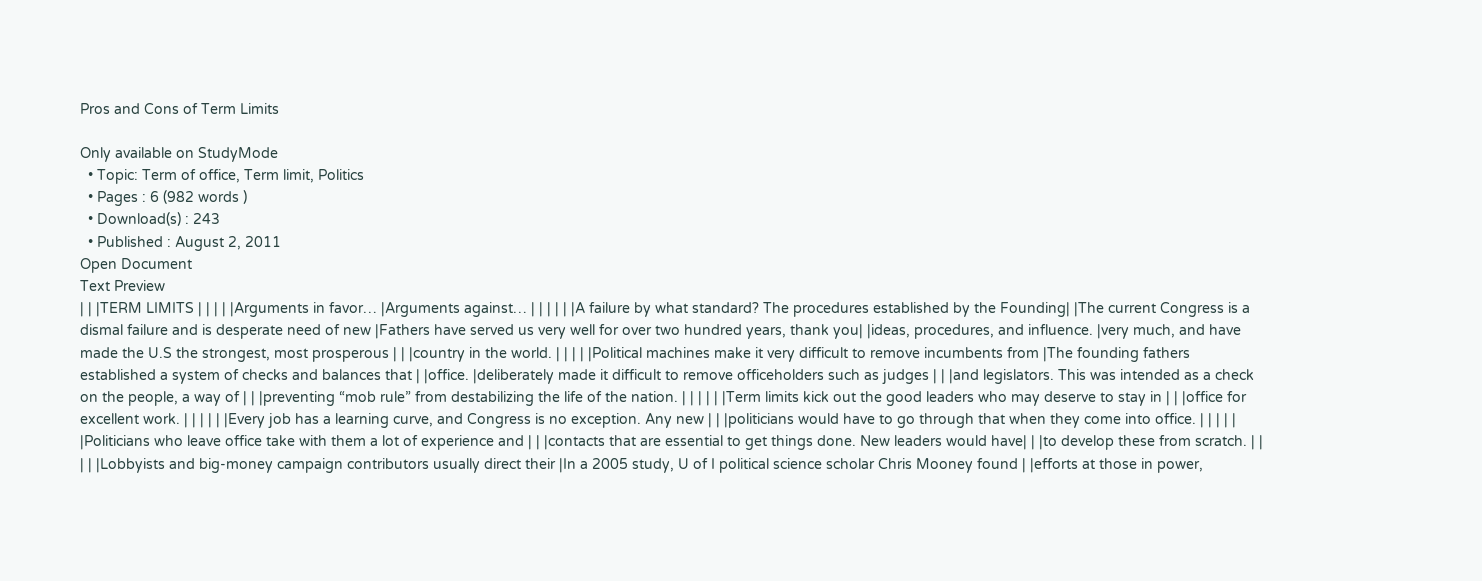Pros and Cons of Term Limits

Only available on StudyMode
  • Topic: Term of office, Term limit, Politics
  • Pages : 6 (982 words )
  • Download(s) : 243
  • Published : August 2, 2011
Open Document
Text Preview
| | |TERM LIMITS | | | | |Arguments in favor… |Arguments against… | | | | | |A failure by what standard? The procedures established by the Founding| |The current Congress is a dismal failure and is desperate need of new |Fathers have served us very well for over two hundred years, thank you| |ideas, procedures, and influence. |very much, and have made the U.S the strongest, most prosperous | | |country in the world. | | | | |Political machines make it very difficult to remove incumbents from |The founding fathers established a system of checks and balances that | |office. |deliberately made it difficult to remove officeholders such as judges | | |and legislators. This was intended as a check on the people, a way of | | |preventing “mob rule” from destabilizing the life of the nation. | | | | | |Term limits kick out the good leaders who may deserve to stay in | | |office for excellent work. | | | | | |Every job has a learning curve, and Congress is no exception. Any new | | |politicians would have to go through that when they come into office. | | | | | |Politicians who leave office take with them a lot of experience and | | |contacts that are essential to get things done. New leaders would have| | |to develop these from scratch. | | | | |Lobbyists and big-money campaign contributors usually direct their |In a 2005 study, U of I political science scholar Chris Mooney found | |efforts at those in power,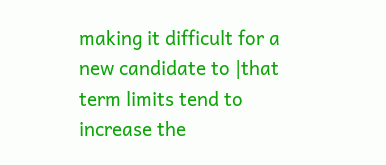making it difficult for a new candidate to |that term limits tend to increase the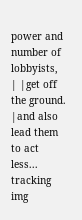power and number of lobbyists, | |get off the ground. |and also lead them to act less...
tracking img